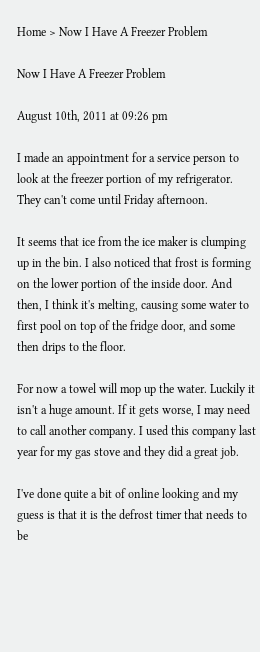Home > Now I Have A Freezer Problem

Now I Have A Freezer Problem

August 10th, 2011 at 09:26 pm

I made an appointment for a service person to look at the freezer portion of my refrigerator. They can't come until Friday afternoon.

It seems that ice from the ice maker is clumping up in the bin. I also noticed that frost is forming on the lower portion of the inside door. And then, I think it's melting, causing some water to first pool on top of the fridge door, and some then drips to the floor.

For now a towel will mop up the water. Luckily it isn't a huge amount. If it gets worse, I may need to call another company. I used this company last year for my gas stove and they did a great job.

I've done quite a bit of online looking and my guess is that it is the defrost timer that needs to be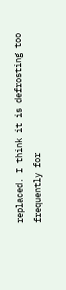replaced. I think it is defrosting too frequently for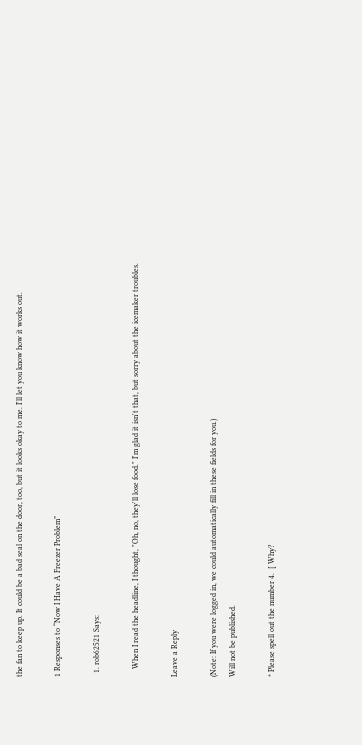the fan to keep up. It could be a bad seal on the door, too, but it looks okay to me. I'll let you know how it works out.

1 Responses to “Now I Have A Freezer Problem”

  1. rob62521 Says:

    When I read the headline, I thought, "Oh, no, they'll lose food." I'm glad it isn't that, but sorry about the icemaker troubles.

Leave a Reply

(Note: If you were logged in, we could automatically fill in these fields for you.)
Will not be published.

* Please spell out the number 4.  [ Why?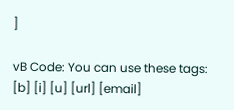]

vB Code: You can use these tags: [b] [i] [u] [url] [email]